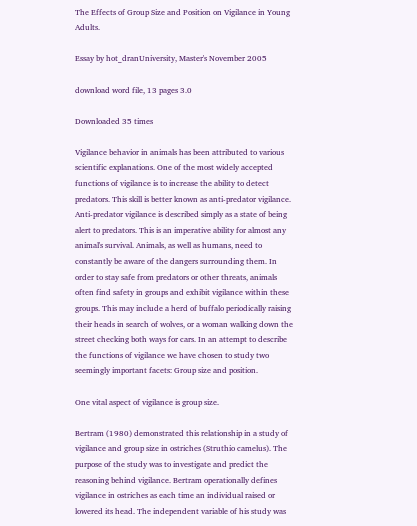The Effects of Group Size and Position on Vigilance in Young Adults.

Essay by hot_dranUniversity, Master's November 2005

download word file, 13 pages 3.0

Downloaded 35 times

Vigilance behavior in animals has been attributed to various scientific explanations. One of the most widely accepted functions of vigilance is to increase the ability to detect predators. This skill is better known as anti-predator vigilance. Anti-predator vigilance is described simply as a state of being alert to predators. This is an imperative ability for almost any animal's survival. Animals, as well as humans, need to constantly be aware of the dangers surrounding them. In order to stay safe from predators or other threats, animals often find safety in groups and exhibit vigilance within these groups. This may include a herd of buffalo periodically raising their heads in search of wolves, or a woman walking down the street checking both ways for cars. In an attempt to describe the functions of vigilance we have chosen to study two seemingly important facets: Group size and position.

One vital aspect of vigilance is group size.

Bertram (1980) demonstrated this relationship in a study of vigilance and group size in ostriches (Struthio camelus). The purpose of the study was to investigate and predict the reasoning behind vigilance. Bertram operationally defines vigilance in ostriches as each time an individual raised or lowered its head. The independent variable of his study was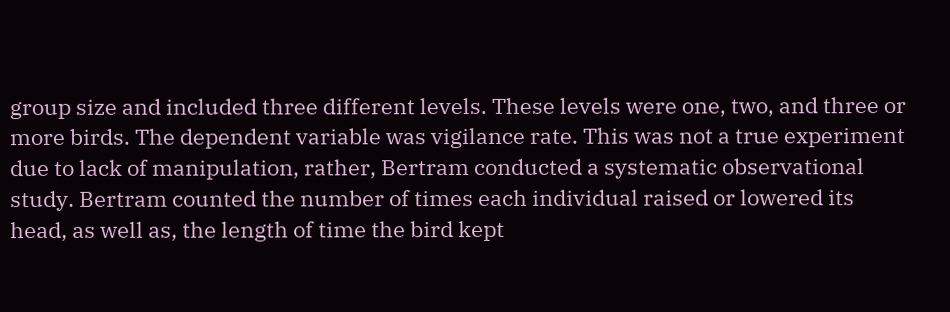group size and included three different levels. These levels were one, two, and three or more birds. The dependent variable was vigilance rate. This was not a true experiment due to lack of manipulation, rather, Bertram conducted a systematic observational study. Bertram counted the number of times each individual raised or lowered its head, as well as, the length of time the bird kept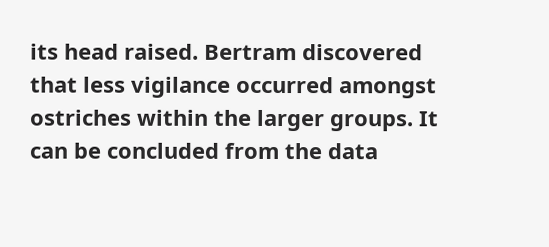its head raised. Bertram discovered that less vigilance occurred amongst ostriches within the larger groups. It can be concluded from the data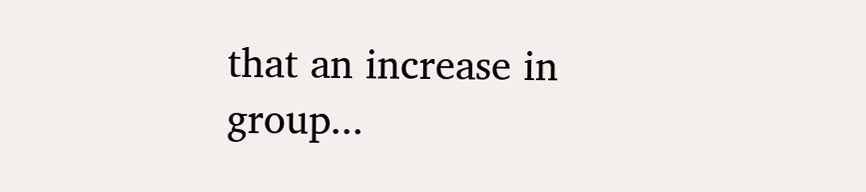that an increase in group...